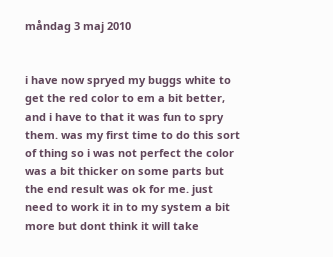måndag 3 maj 2010


i have now spryed my buggs white to get the red color to em a bit better, and i have to that it was fun to spry them. was my first time to do this sort of thing so i was not perfect the color was a bit thicker on some parts but the end result was ok for me. just need to work it in to my system a bit more but dont think it will take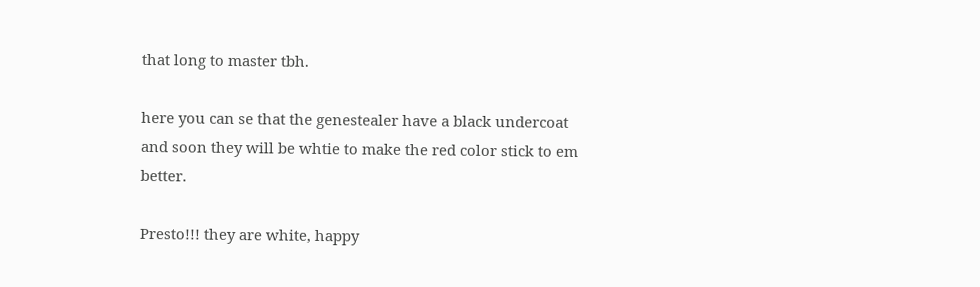that long to master tbh.

here you can se that the genestealer have a black undercoat and soon they will be whtie to make the red color stick to em better.

Presto!!! they are white, happy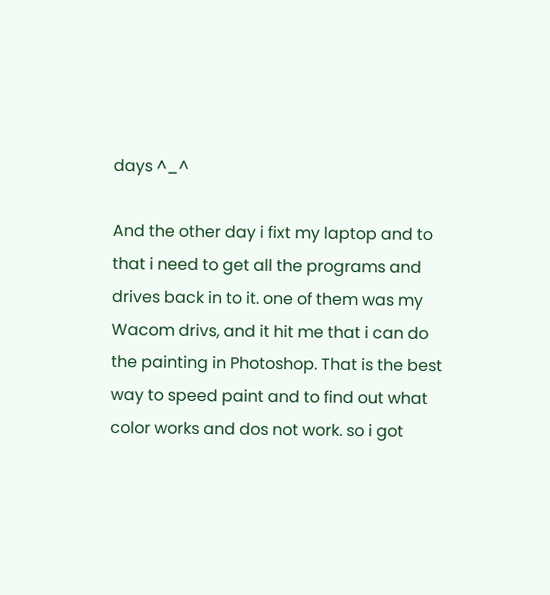days ^_^

And the other day i fixt my laptop and to that i need to get all the programs and drives back in to it. one of them was my Wacom drivs, and it hit me that i can do the painting in Photoshop. That is the best way to speed paint and to find out what color works and dos not work. so i got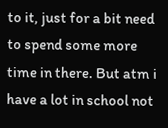to it, just for a bit need to spend some more time in there. But atm i have a lot in school not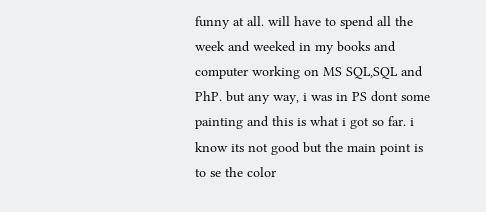funny at all. will have to spend all the week and weeked in my books and computer working on MS SQL,SQL and PhP. but any way, i was in PS dont some painting and this is what i got so far. i know its not good but the main point is to se the color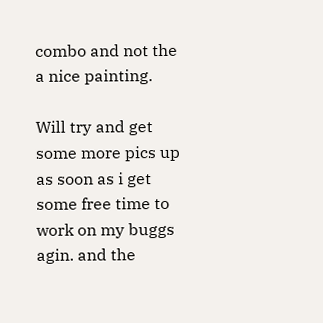combo and not the a nice painting.

Will try and get some more pics up as soon as i get some free time to work on my buggs agin. and the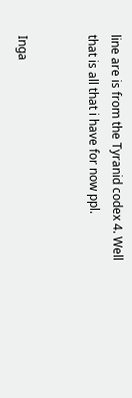line are is from the Tyranid codex 4. Well that is all that i have for now ppl.


Inga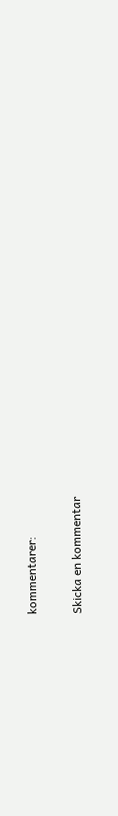kommentarer:

Skicka en kommentar